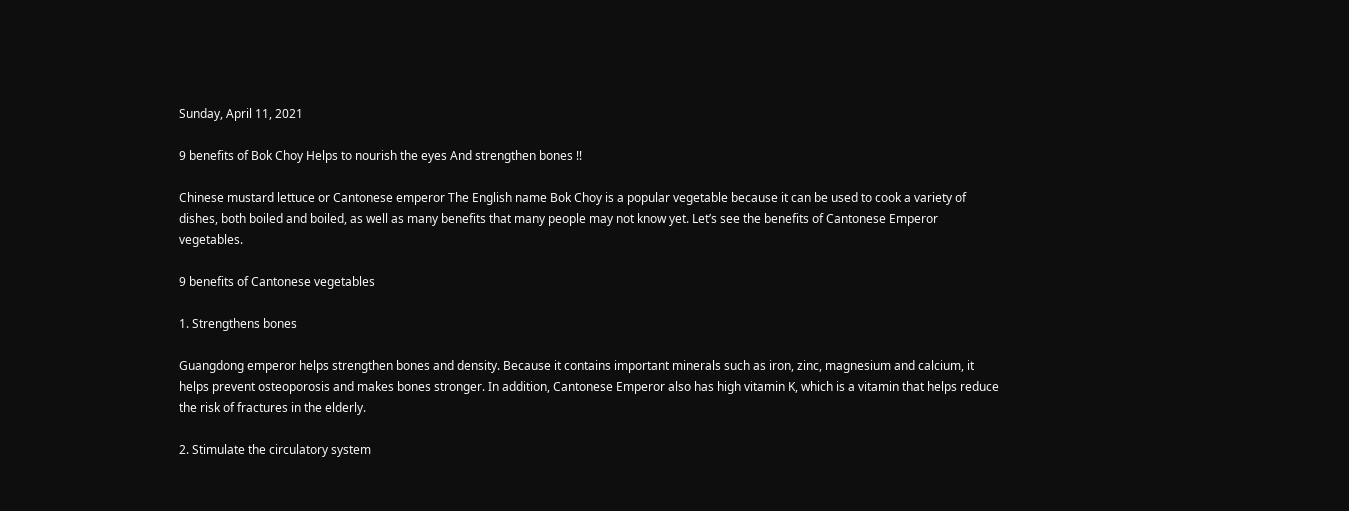Sunday, April 11, 2021

9 benefits of Bok Choy Helps to nourish the eyes And strengthen bones !!

Chinese mustard lettuce or Cantonese emperor The English name Bok Choy is a popular vegetable because it can be used to cook a variety of dishes, both boiled and boiled, as well as many benefits that many people may not know yet. Let’s see the benefits of Cantonese Emperor vegetables.

9 benefits of Cantonese vegetables

1. Strengthens bones

Guangdong emperor helps strengthen bones and density. Because it contains important minerals such as iron, zinc, magnesium and calcium, it helps prevent osteoporosis and makes bones stronger. In addition, Cantonese Emperor also has high vitamin K, which is a vitamin that helps reduce the risk of fractures in the elderly.

2. Stimulate the circulatory system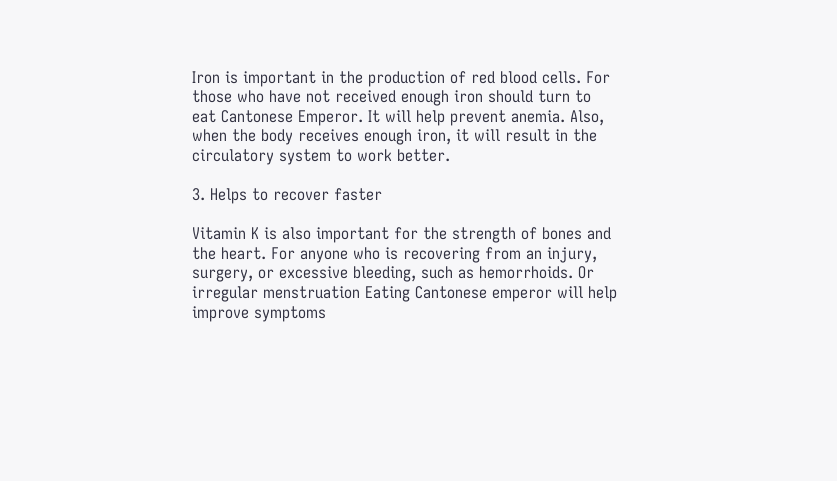Iron is important in the production of red blood cells. For those who have not received enough iron should turn to eat Cantonese Emperor. It will help prevent anemia. Also, when the body receives enough iron, it will result in the circulatory system to work better.

3. Helps to recover faster

Vitamin K is also important for the strength of bones and the heart. For anyone who is recovering from an injury, surgery, or excessive bleeding, such as hemorrhoids. Or irregular menstruation Eating Cantonese emperor will help improve symptoms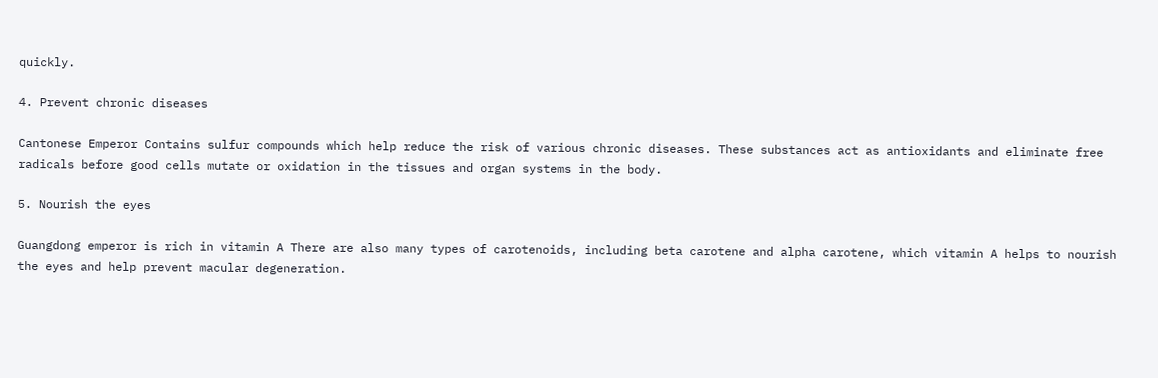quickly.

4. Prevent chronic diseases

Cantonese Emperor Contains sulfur compounds which help reduce the risk of various chronic diseases. These substances act as antioxidants and eliminate free radicals before good cells mutate or oxidation in the tissues and organ systems in the body.

5. Nourish the eyes

Guangdong emperor is rich in vitamin A There are also many types of carotenoids, including beta carotene and alpha carotene, which vitamin A helps to nourish the eyes and help prevent macular degeneration.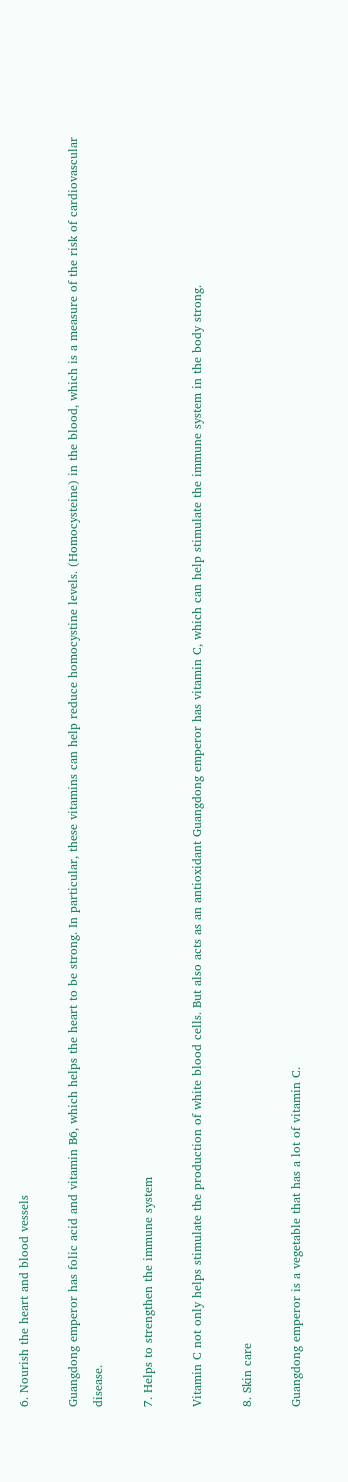6. Nourish the heart and blood vessels

Guangdong emperor has folic acid and vitamin B6, which helps the heart to be strong. In particular, these vitamins can help reduce homocystine levels. (Homocysteine) in the blood, which is a measure of the risk of cardiovascular disease.

7. Helps to strengthen the immune system

Vitamin C not only helps stimulate the production of white blood cells. But also acts as an antioxidant Guangdong emperor has vitamin C, which can help stimulate the immune system in the body strong.

8. Skin care

Guangdong emperor is a vegetable that has a lot of vitamin C.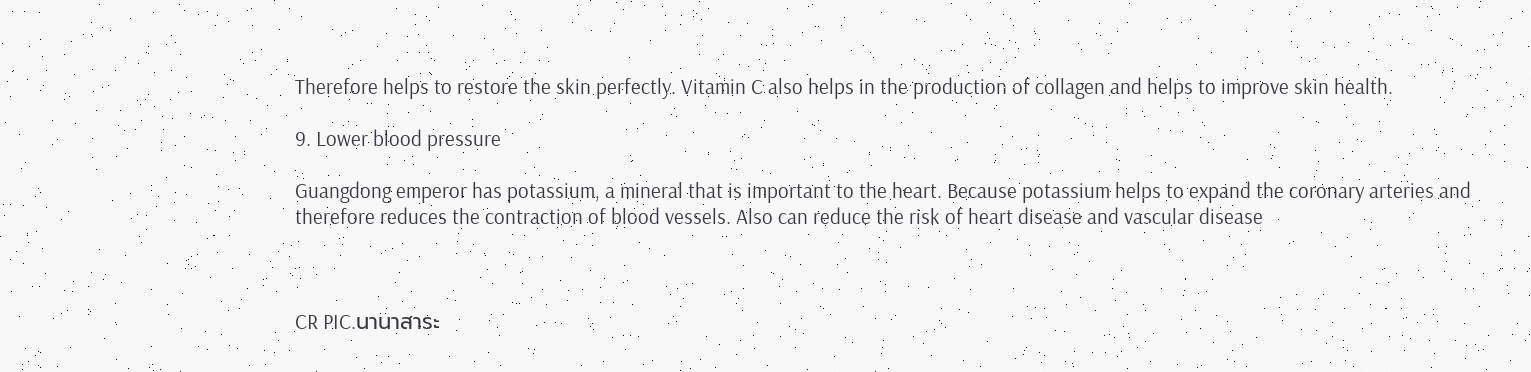Therefore helps to restore the skin perfectly. Vitamin C also helps in the production of collagen and helps to improve skin health.

9. Lower blood pressure

Guangdong emperor has potassium, a mineral that is important to the heart. Because potassium helps to expand the coronary arteries and therefore reduces the contraction of blood vessels. Also can reduce the risk of heart disease and vascular disease



CR PIC.นานาสาระ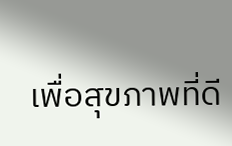เพื่อสุขภาพที่ดี